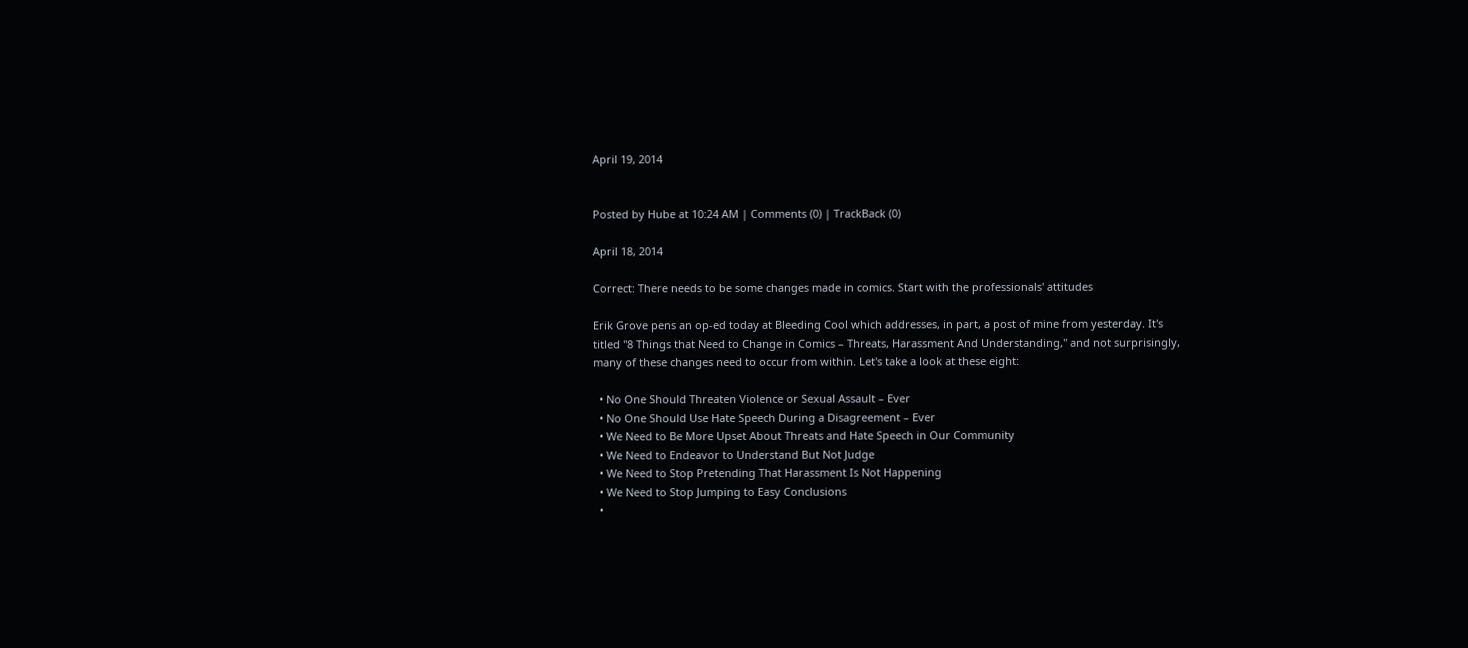April 19, 2014


Posted by Hube at 10:24 AM | Comments (0) | TrackBack (0)

April 18, 2014

Correct: There needs to be some changes made in comics. Start with the professionals' attitudes

Erik Grove pens an op-ed today at Bleeding Cool which addresses, in part, a post of mine from yesterday. It's titled "8 Things that Need to Change in Comics – Threats, Harassment And Understanding," and not surprisingly, many of these changes need to occur from within. Let's take a look at these eight:

  • No One Should Threaten Violence or Sexual Assault – Ever
  • No One Should Use Hate Speech During a Disagreement – Ever
  • We Need to Be More Upset About Threats and Hate Speech in Our Community
  • We Need to Endeavor to Understand But Not Judge
  • We Need to Stop Pretending That Harassment Is Not Happening
  • We Need to Stop Jumping to Easy Conclusions
  •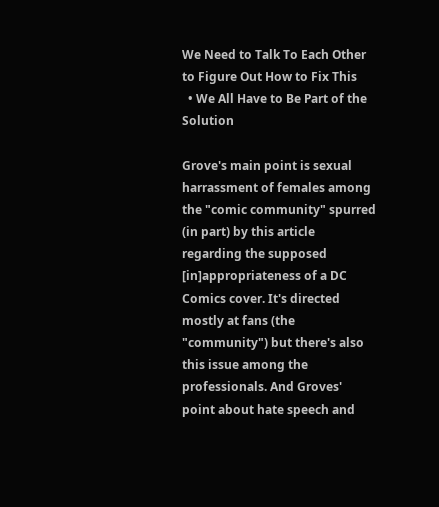We Need to Talk To Each Other to Figure Out How to Fix This
  • We All Have to Be Part of the Solution

Grove's main point is sexual harrassment of females among the "comic community" spurred (in part) by this article regarding the supposed [in]appropriateness of a DC Comics cover. It's directed mostly at fans (the "community") but there's also this issue among the professionals. And Groves' point about hate speech and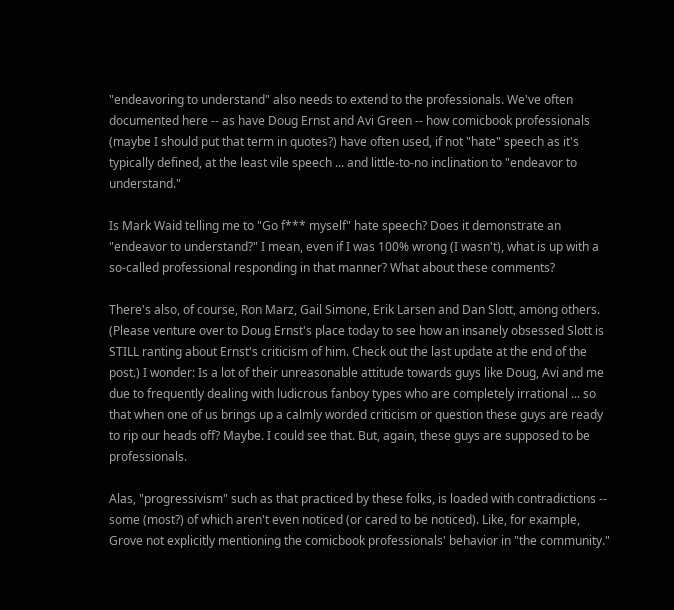"endeavoring to understand" also needs to extend to the professionals. We've often documented here -- as have Doug Ernst and Avi Green -- how comicbook professionals (maybe I should put that term in quotes?) have often used, if not "hate" speech as it's typically defined, at the least vile speech ... and little-to-no inclination to "endeavor to understand."

Is Mark Waid telling me to "Go f*** myself" hate speech? Does it demonstrate an "endeavor to understand?" I mean, even if I was 100% wrong (I wasn't), what is up with a so-called professional responding in that manner? What about these comments?

There's also, of course, Ron Marz, Gail Simone, Erik Larsen and Dan Slott, among others. (Please venture over to Doug Ernst's place today to see how an insanely obsessed Slott is STILL ranting about Ernst's criticism of him. Check out the last update at the end of the post.) I wonder: Is a lot of their unreasonable attitude towards guys like Doug, Avi and me due to frequently dealing with ludicrous fanboy types who are completely irrational ... so that when one of us brings up a calmly worded criticism or question these guys are ready to rip our heads off? Maybe. I could see that. But, again, these guys are supposed to be professionals.

Alas, "progressivism" such as that practiced by these folks, is loaded with contradictions -- some (most?) of which aren't even noticed (or cared to be noticed). Like, for example, Grove not explicitly mentioning the comicbook professionals' behavior in "the community."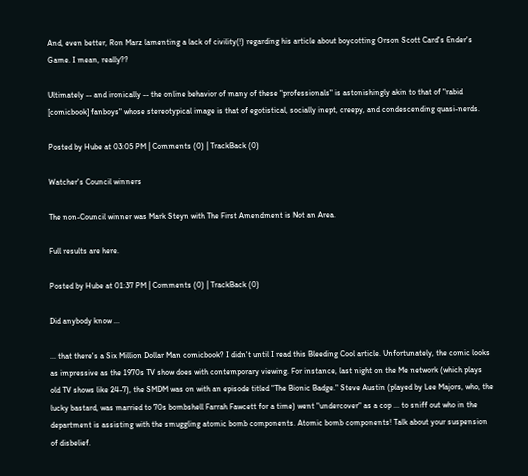And, even better, Ron Marz lamenting a lack of civility(!) regarding his article about boycotting Orson Scott Card's Ender's Game. I mean, really??

Ultimately -- and ironically -- the online behavior of many of these "professionals" is astonishingly akin to that of "rabid [comicbook] fanboys" whose stereotypical image is that of egotistical, socially inept, creepy, and condescending quasi-nerds.

Posted by Hube at 03:05 PM | Comments (0) | TrackBack (0)

Watcher's Council winners

The non-Council winner was Mark Steyn with The First Amendment is Not an Area.

Full results are here.

Posted by Hube at 01:37 PM | Comments (0) | TrackBack (0)

Did anybody know ...

... that there's a Six Million Dollar Man comicbook? I didn't until I read this Bleeding Cool article. Unfortunately, the comic looks as impressive as the 1970s TV show does with contemporary viewing. For instance, last night on the Me network (which plays old TV shows like 24-7), the SMDM was on with an episode titled "The Bionic Badge." Steve Austin (played by Lee Majors, who, the lucky bastard, was married to 70s bombshell Farrah Fawcett for a time) went "undercover" as a cop ... to sniff out who in the department is assisting with the smuggling atomic bomb components. Atomic bomb components! Talk about your suspension of disbelief.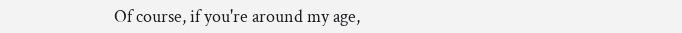Of course, if you're around my age,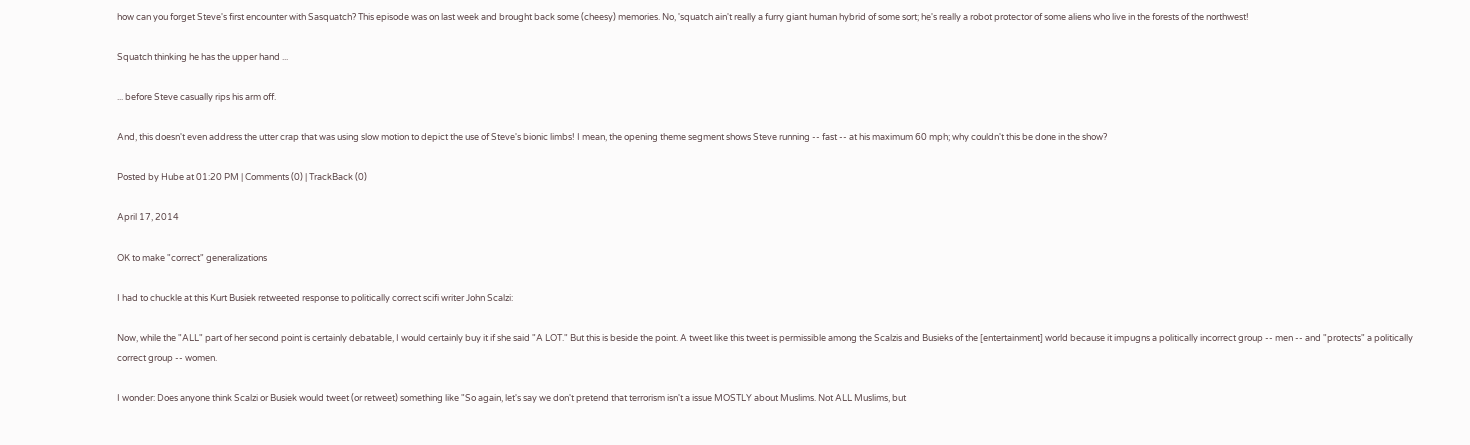how can you forget Steve's first encounter with Sasquatch? This episode was on last week and brought back some (cheesy) memories. No, 'squatch ain't really a furry giant human hybrid of some sort; he's really a robot protector of some aliens who live in the forests of the northwest!

Squatch thinking he has the upper hand ...

... before Steve casually rips his arm off.

And, this doesn't even address the utter crap that was using slow motion to depict the use of Steve's bionic limbs! I mean, the opening theme segment shows Steve running -- fast -- at his maximum 60 mph; why couldn't this be done in the show?

Posted by Hube at 01:20 PM | Comments (0) | TrackBack (0)

April 17, 2014

OK to make "correct" generalizations

I had to chuckle at this Kurt Busiek retweeted response to politically correct scifi writer John Scalzi:

Now, while the "ALL" part of her second point is certainly debatable, I would certainly buy it if she said "A LOT." But this is beside the point. A tweet like this tweet is permissible among the Scalzis and Busieks of the [entertainment] world because it impugns a politically incorrect group -- men -- and "protects" a politically correct group -- women.

I wonder: Does anyone think Scalzi or Busiek would tweet (or retweet) something like "So again, let's say we don't pretend that terrorism isn't a issue MOSTLY about Muslims. Not ALL Muslims, but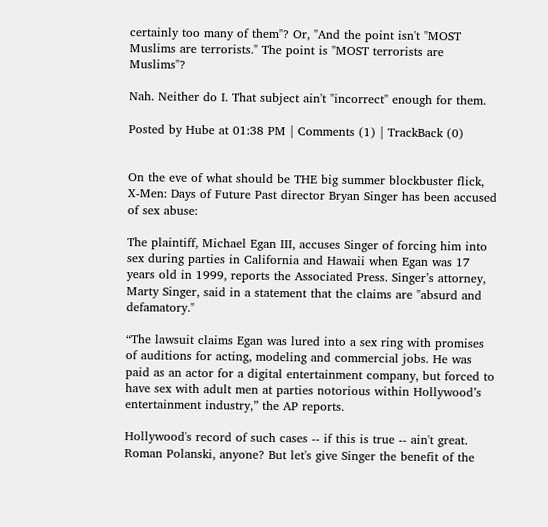certainly too many of them"? Or, "And the point isn't "MOST Muslims are terrorists." The point is "MOST terrorists are Muslims"?

Nah. Neither do I. That subject ain't "incorrect" enough for them.

Posted by Hube at 01:38 PM | Comments (1) | TrackBack (0)


On the eve of what should be THE big summer blockbuster flick, X-Men: Days of Future Past director Bryan Singer has been accused of sex abuse:

The plaintiff, Michael Egan III, accuses Singer of forcing him into sex during parties in California and Hawaii when Egan was 17 years old in 1999, reports the Associated Press. Singer’s attorney, Marty Singer, said in a statement that the claims are "absurd and defamatory."

“The lawsuit claims Egan was lured into a sex ring with promises of auditions for acting, modeling and commercial jobs. He was paid as an actor for a digital entertainment company, but forced to have sex with adult men at parties notorious within Hollywood’s entertainment industry,” the AP reports.

Hollywood's record of such cases -- if this is true -- ain't great. Roman Polanski, anyone? But let's give Singer the benefit of the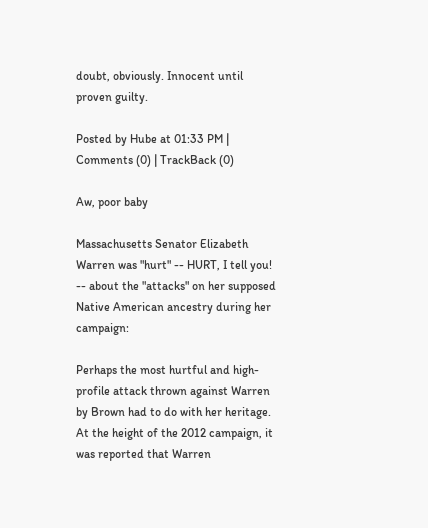doubt, obviously. Innocent until proven guilty.

Posted by Hube at 01:33 PM | Comments (0) | TrackBack (0)

Aw, poor baby

Massachusetts Senator Elizabeth Warren was "hurt" -- HURT, I tell you! -- about the "attacks" on her supposed Native American ancestry during her campaign:

Perhaps the most hurtful and high-profile attack thrown against Warren by Brown had to do with her heritage. At the height of the 2012 campaign, it was reported that Warren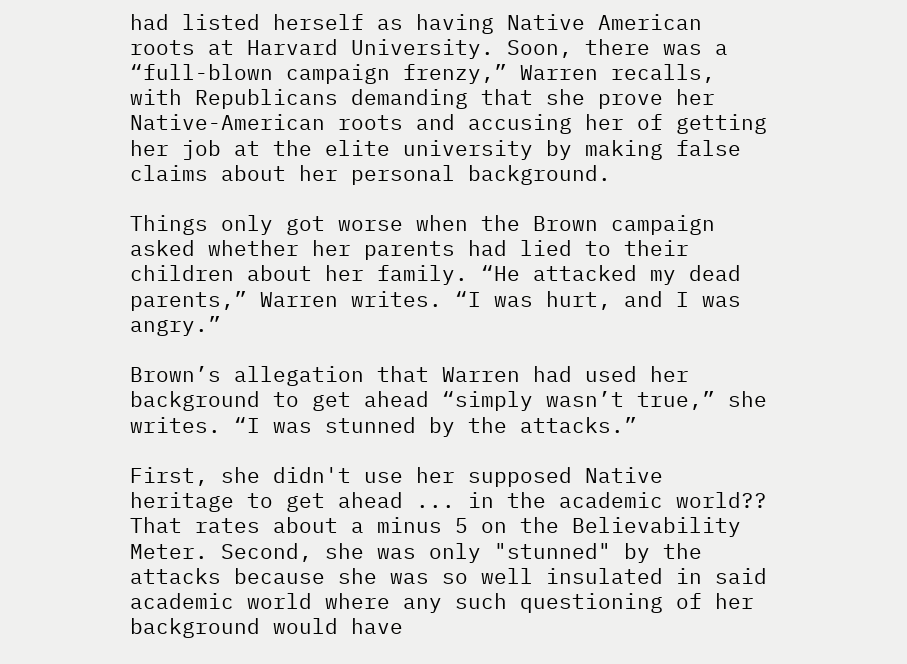had listed herself as having Native American roots at Harvard University. Soon, there was a “full-blown campaign frenzy,” Warren recalls, with Republicans demanding that she prove her Native-American roots and accusing her of getting her job at the elite university by making false claims about her personal background.

Things only got worse when the Brown campaign asked whether her parents had lied to their children about her family. “He attacked my dead parents,” Warren writes. “I was hurt, and I was angry.”

Brown’s allegation that Warren had used her background to get ahead “simply wasn’t true,” she writes. “I was stunned by the attacks.”

First, she didn't use her supposed Native heritage to get ahead ... in the academic world?? That rates about a minus 5 on the Believability Meter. Second, she was only "stunned" by the attacks because she was so well insulated in said academic world where any such questioning of her background would have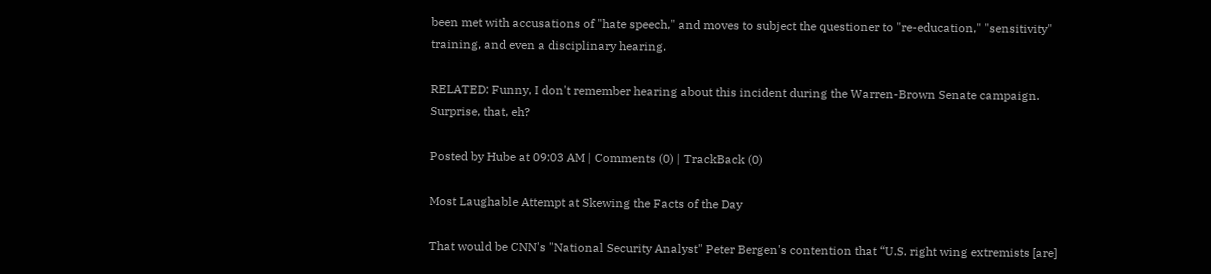been met with accusations of "hate speech," and moves to subject the questioner to "re-education," "sensitivity" training, and even a disciplinary hearing.

RELATED: Funny, I don't remember hearing about this incident during the Warren-Brown Senate campaign. Surprise, that, eh?

Posted by Hube at 09:03 AM | Comments (0) | TrackBack (0)

Most Laughable Attempt at Skewing the Facts of the Day

That would be CNN's "National Security Analyst" Peter Bergen's contention that “U.S. right wing extremists [are]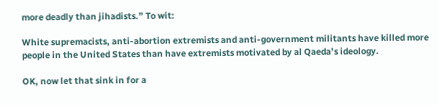more deadly than jihadists.” To wit:

White supremacists, anti-abortion extremists and anti-government militants have killed more people in the United States than have extremists motivated by al Qaeda’s ideology.

OK, now let that sink in for a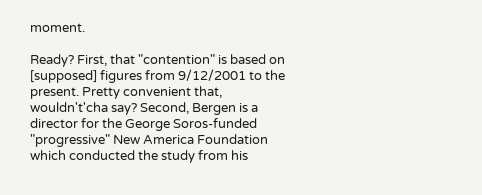moment.

Ready? First, that "contention" is based on [supposed] figures from 9/12/2001 to the present. Pretty convenient that, wouldn't'cha say? Second, Bergen is a director for the George Soros-funded "progressive" New America Foundation which conducted the study from his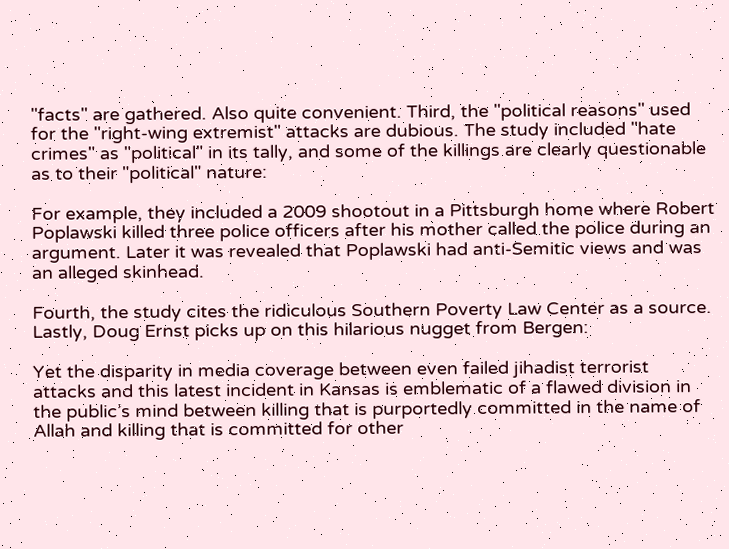"facts" are gathered. Also quite convenient. Third, the "political reasons" used for the "right-wing extremist" attacks are dubious. The study included "hate crimes" as "political" in its tally, and some of the killings are clearly questionable as to their "political" nature:

For example, they included a 2009 shootout in a Pittsburgh home where Robert Poplawski killed three police officers after his mother called the police during an argument. Later it was revealed that Poplawski had anti-Semitic views and was an alleged skinhead.

Fourth, the study cites the ridiculous Southern Poverty Law Center as a source. Lastly, Doug Ernst picks up on this hilarious nugget from Bergen:

Yet the disparity in media coverage between even failed jihadist terrorist attacks and this latest incident in Kansas is emblematic of a flawed division in the public’s mind between killing that is purportedly committed in the name of Allah and killing that is committed for other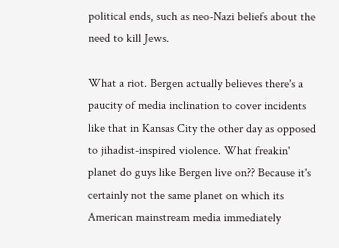political ends, such as neo-Nazi beliefs about the need to kill Jews.

What a riot. Bergen actually believes there's a paucity of media inclination to cover incidents like that in Kansas City the other day as opposed to jihadist-inspired violence. What freakin' planet do guys like Bergen live on?? Because it's certainly not the same planet on which its American mainstream media immediately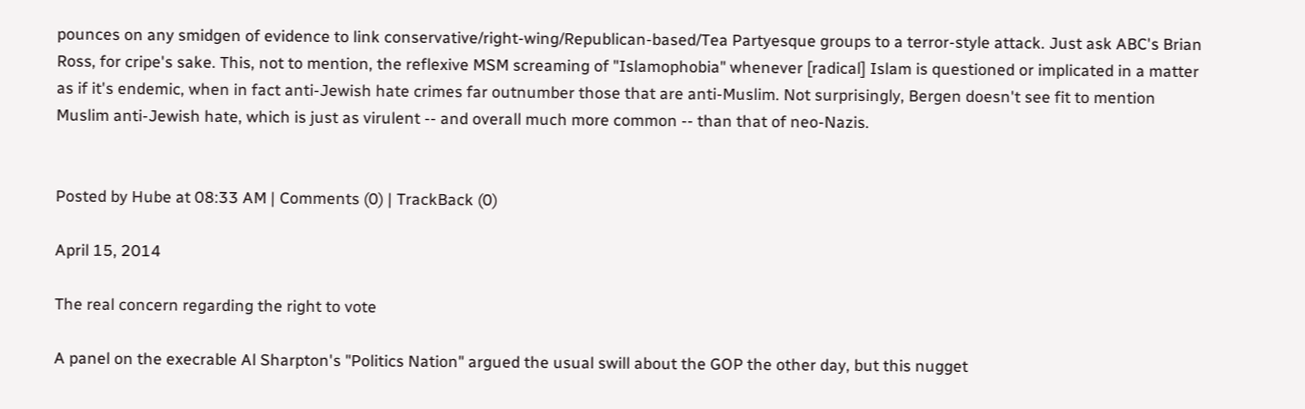pounces on any smidgen of evidence to link conservative/right-wing/Republican-based/Tea Partyesque groups to a terror-style attack. Just ask ABC's Brian Ross, for cripe's sake. This, not to mention, the reflexive MSM screaming of "Islamophobia" whenever [radical] Islam is questioned or implicated in a matter as if it's endemic, when in fact anti-Jewish hate crimes far outnumber those that are anti-Muslim. Not surprisingly, Bergen doesn't see fit to mention Muslim anti-Jewish hate, which is just as virulent -- and overall much more common -- than that of neo-Nazis.


Posted by Hube at 08:33 AM | Comments (0) | TrackBack (0)

April 15, 2014

The real concern regarding the right to vote

A panel on the execrable Al Sharpton's "Politics Nation" argued the usual swill about the GOP the other day, but this nugget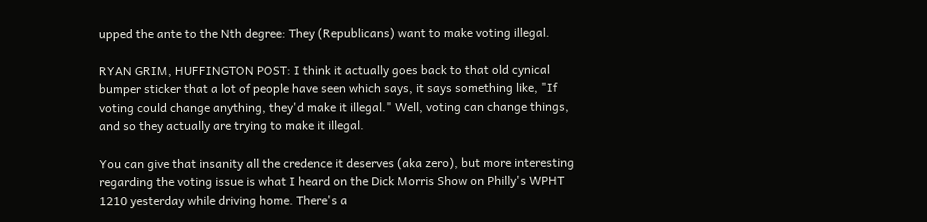upped the ante to the Nth degree: They (Republicans) want to make voting illegal.

RYAN GRIM, HUFFINGTON POST: I think it actually goes back to that old cynical bumper sticker that a lot of people have seen which says, it says something like, "If voting could change anything, they'd make it illegal." Well, voting can change things, and so they actually are trying to make it illegal.

You can give that insanity all the credence it deserves (aka zero), but more interesting regarding the voting issue is what I heard on the Dick Morris Show on Philly's WPHT 1210 yesterday while driving home. There's a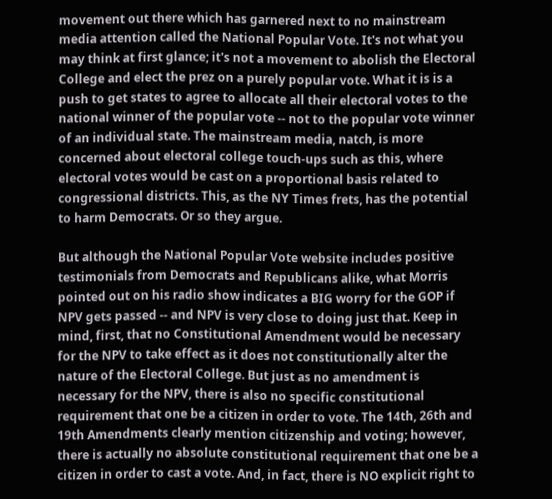movement out there which has garnered next to no mainstream media attention called the National Popular Vote. It's not what you may think at first glance; it's not a movement to abolish the Electoral College and elect the prez on a purely popular vote. What it is is a push to get states to agree to allocate all their electoral votes to the national winner of the popular vote -- not to the popular vote winner of an individual state. The mainstream media, natch, is more concerned about electoral college touch-ups such as this, where electoral votes would be cast on a proportional basis related to congressional districts. This, as the NY Times frets, has the potential to harm Democrats. Or so they argue.

But although the National Popular Vote website includes positive testimonials from Democrats and Republicans alike, what Morris pointed out on his radio show indicates a BIG worry for the GOP if NPV gets passed -- and NPV is very close to doing just that. Keep in mind, first, that no Constitutional Amendment would be necessary for the NPV to take effect as it does not constitutionally alter the nature of the Electoral College. But just as no amendment is necessary for the NPV, there is also no specific constitutional requirement that one be a citizen in order to vote. The 14th, 26th and 19th Amendments clearly mention citizenship and voting; however, there is actually no absolute constitutional requirement that one be a citizen in order to cast a vote. And, in fact, there is NO explicit right to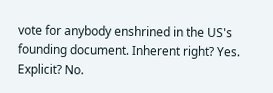vote for anybody enshrined in the US's founding document. Inherent right? Yes. Explicit? No.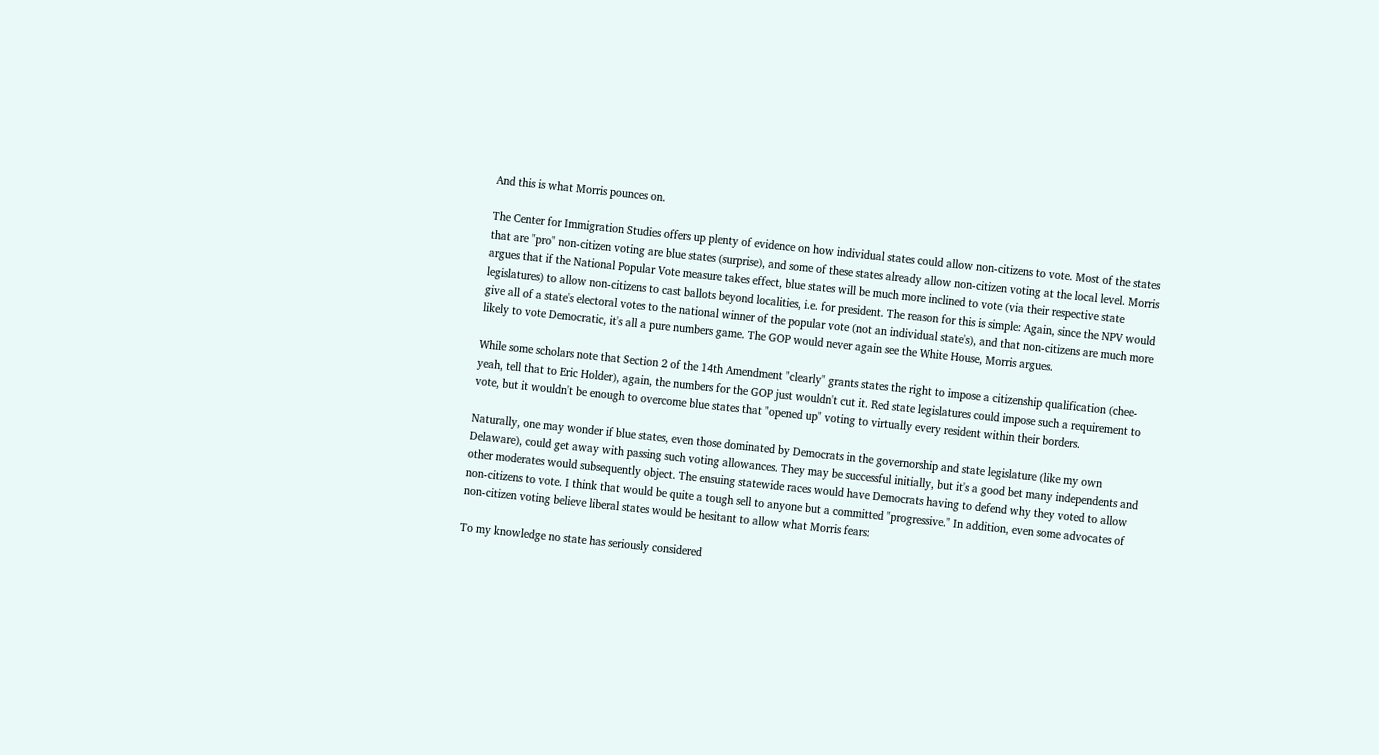And this is what Morris pounces on.

The Center for Immigration Studies offers up plenty of evidence on how individual states could allow non-citizens to vote. Most of the states that are "pro" non-citizen voting are blue states (surprise), and some of these states already allow non-citizen voting at the local level. Morris argues that if the National Popular Vote measure takes effect, blue states will be much more inclined to vote (via their respective state legislatures) to allow non-citizens to cast ballots beyond localities, i.e. for president. The reason for this is simple: Again, since the NPV would give all of a state's electoral votes to the national winner of the popular vote (not an individual state's), and that non-citizens are much more likely to vote Democratic, it's all a pure numbers game. The GOP would never again see the White House, Morris argues.

While some scholars note that Section 2 of the 14th Amendment "clearly" grants states the right to impose a citizenship qualification (chee-yeah, tell that to Eric Holder), again, the numbers for the GOP just wouldn't cut it. Red state legislatures could impose such a requirement to vote, but it wouldn't be enough to overcome blue states that "opened up" voting to virtually every resident within their borders.

Naturally, one may wonder if blue states, even those dominated by Democrats in the governorship and state legislature (like my own Delaware), could get away with passing such voting allowances. They may be successful initially, but it's a good bet many independents and other moderates would subsequently object. The ensuing statewide races would have Democrats having to defend why they voted to allow non-citizens to vote. I think that would be quite a tough sell to anyone but a committed "progressive." In addition, even some advocates of non-citizen voting believe liberal states would be hesitant to allow what Morris fears:

To my knowledge no state has seriously considered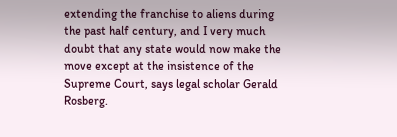extending the franchise to aliens during the past half century, and I very much doubt that any state would now make the move except at the insistence of the Supreme Court, says legal scholar Gerald Rosberg.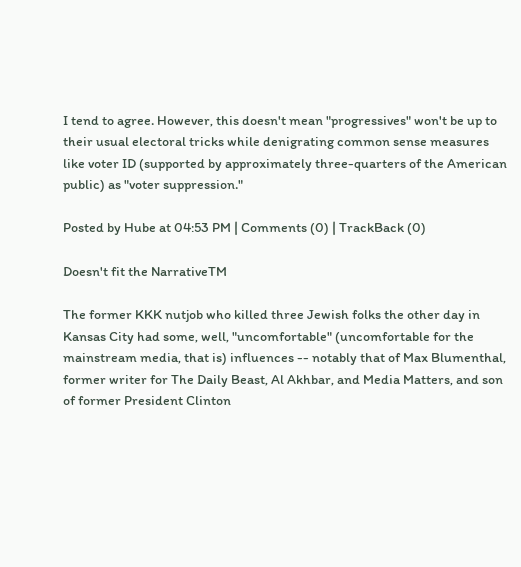I tend to agree. However, this doesn't mean "progressives" won't be up to their usual electoral tricks while denigrating common sense measures like voter ID (supported by approximately three-quarters of the American public) as "voter suppression."

Posted by Hube at 04:53 PM | Comments (0) | TrackBack (0)

Doesn't fit the NarrativeTM

The former KKK nutjob who killed three Jewish folks the other day in Kansas City had some, well, "uncomfortable" (uncomfortable for the mainstream media, that is) influences -- notably that of Max Blumenthal, former writer for The Daily Beast, Al Akhbar, and Media Matters, and son of former President Clinton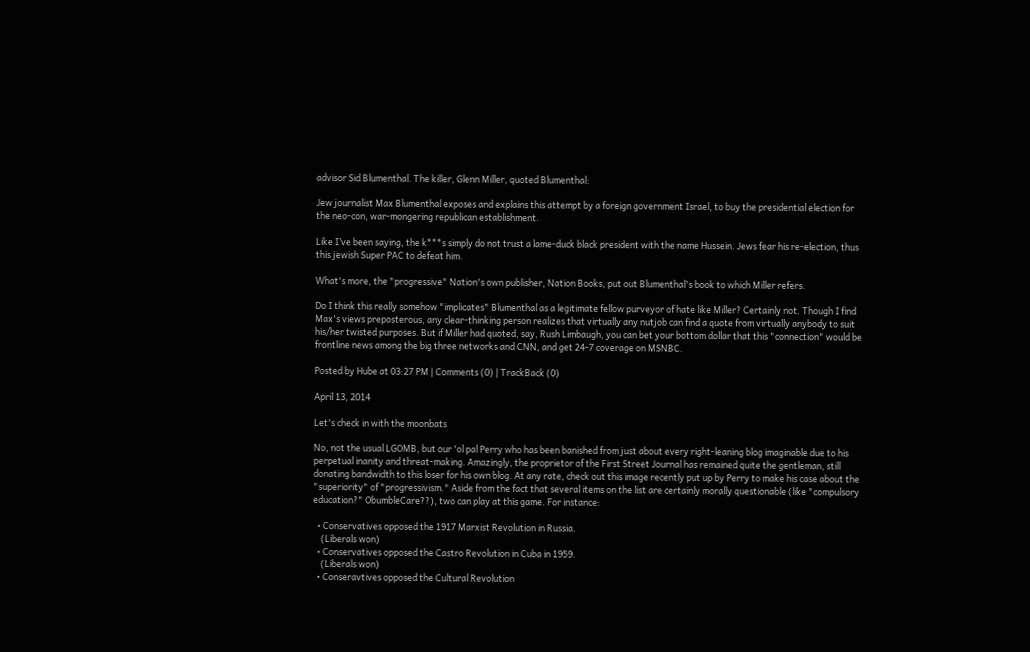advisor Sid Blumenthal. The killer, Glenn Miller, quoted Blumenthal:

Jew journalist Max Blumenthal exposes and explains this attempt by a foreign government Israel, to buy the presidential election for the neo-con, war-mongering republican establishment.

Like I’ve been saying, the k***s simply do not trust a lame-duck black president with the name Hussein. Jews fear his re-election, thus this jewish Super PAC to defeat him.

What's more, the "progressive" Nation's own publisher, Nation Books, put out Blumenthal's book to which Miller refers.

Do I think this really somehow "implicates" Blumenthal as a legitimate fellow purveyor of hate like Miller? Certainly not. Though I find Max's views preposterous, any clear-thinking person realizes that virtually any nutjob can find a quote from virtually anybody to suit his/her twisted purposes. But if Miller had quoted, say, Rush Limbaugh, you can bet your bottom dollar that this "connection" would be frontline news among the big three networks and CNN, and get 24-7 coverage on MSNBC.

Posted by Hube at 03:27 PM | Comments (0) | TrackBack (0)

April 13, 2014

Let's check in with the moonbats

No, not the usual LGOMB, but our 'ol pal Perry who has been banished from just about every right-leaning blog imaginable due to his perpetual inanity and threat-making. Amazingly, the proprietor of the First Street Journal has remained quite the gentleman, still donating bandwidth to this loser for his own blog. At any rate, check out this image recently put up by Perry to make his case about the "superiority" of "progressivism." Aside from the fact that several items on the list are certainly morally questionable (like "compulsory education?" ObumbleCare??), two can play at this game. For instance:

  • Conservatives opposed the 1917 Marxist Revolution in Russia.
    (Liberals won)
  • Conservatives opposed the Castro Revolution in Cuba in 1959.
    (Liberals won)
  • Conseravtives opposed the Cultural Revolution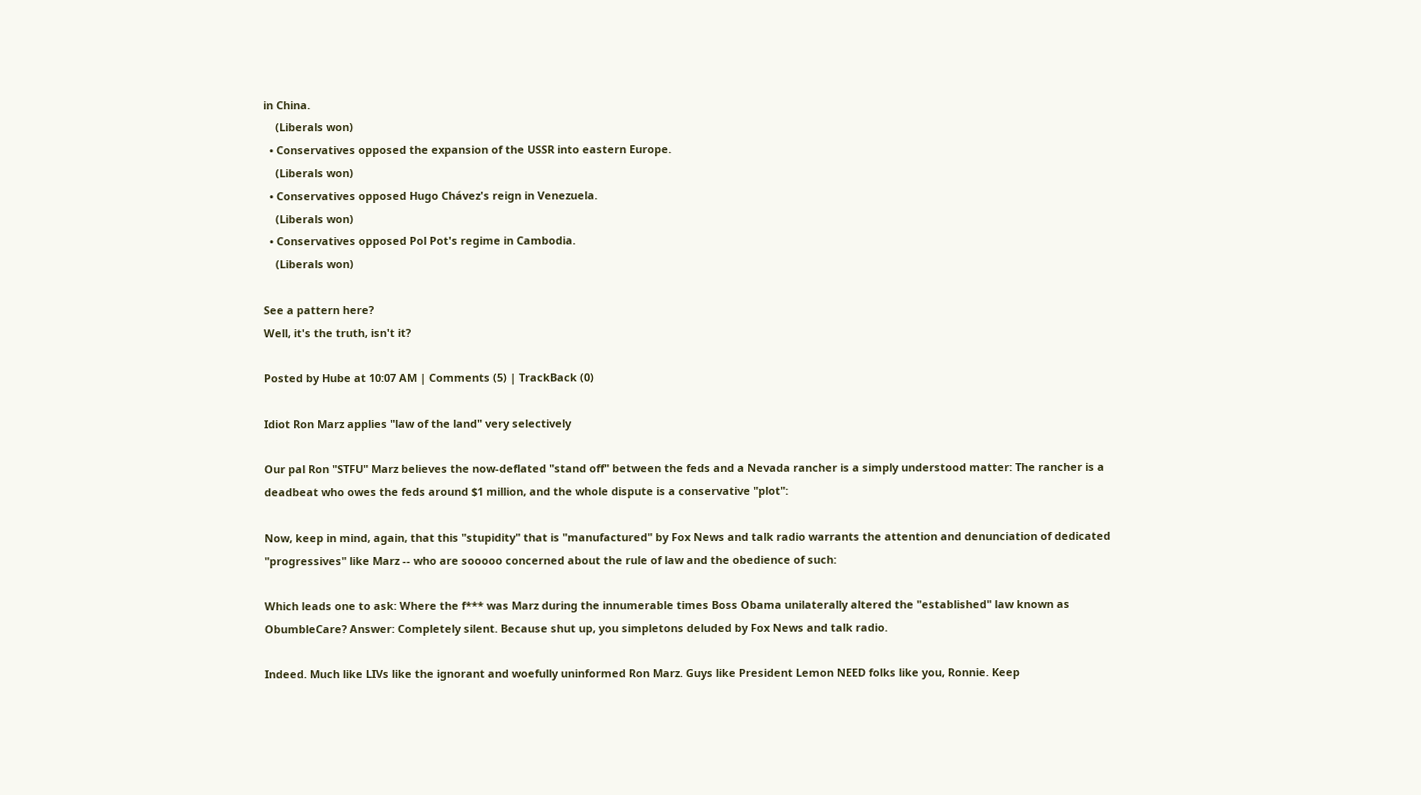in China.
    (Liberals won)
  • Conservatives opposed the expansion of the USSR into eastern Europe.
    (Liberals won)
  • Conservatives opposed Hugo Chávez's reign in Venezuela.
    (Liberals won)
  • Conservatives opposed Pol Pot's regime in Cambodia.
    (Liberals won)

See a pattern here?
Well, it's the truth, isn't it?

Posted by Hube at 10:07 AM | Comments (5) | TrackBack (0)

Idiot Ron Marz applies "law of the land" very selectively

Our pal Ron "STFU" Marz believes the now-deflated "stand off" between the feds and a Nevada rancher is a simply understood matter: The rancher is a deadbeat who owes the feds around $1 million, and the whole dispute is a conservative "plot":

Now, keep in mind, again, that this "stupidity" that is "manufactured" by Fox News and talk radio warrants the attention and denunciation of dedicated "progressives" like Marz -- who are sooooo concerned about the rule of law and the obedience of such:

Which leads one to ask: Where the f*** was Marz during the innumerable times Boss Obama unilaterally altered the "established" law known as ObumbleCare? Answer: Completely silent. Because shut up, you simpletons deluded by Fox News and talk radio.

Indeed. Much like LIVs like the ignorant and woefully uninformed Ron Marz. Guys like President Lemon NEED folks like you, Ronnie. Keep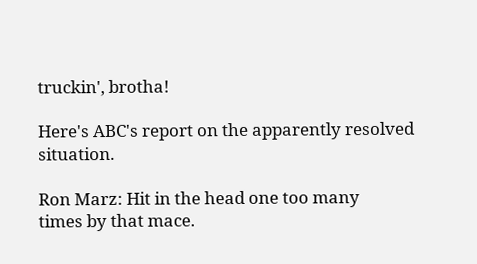truckin', brotha!

Here's ABC's report on the apparently resolved situation.

Ron Marz: Hit in the head one too many
times by that mace.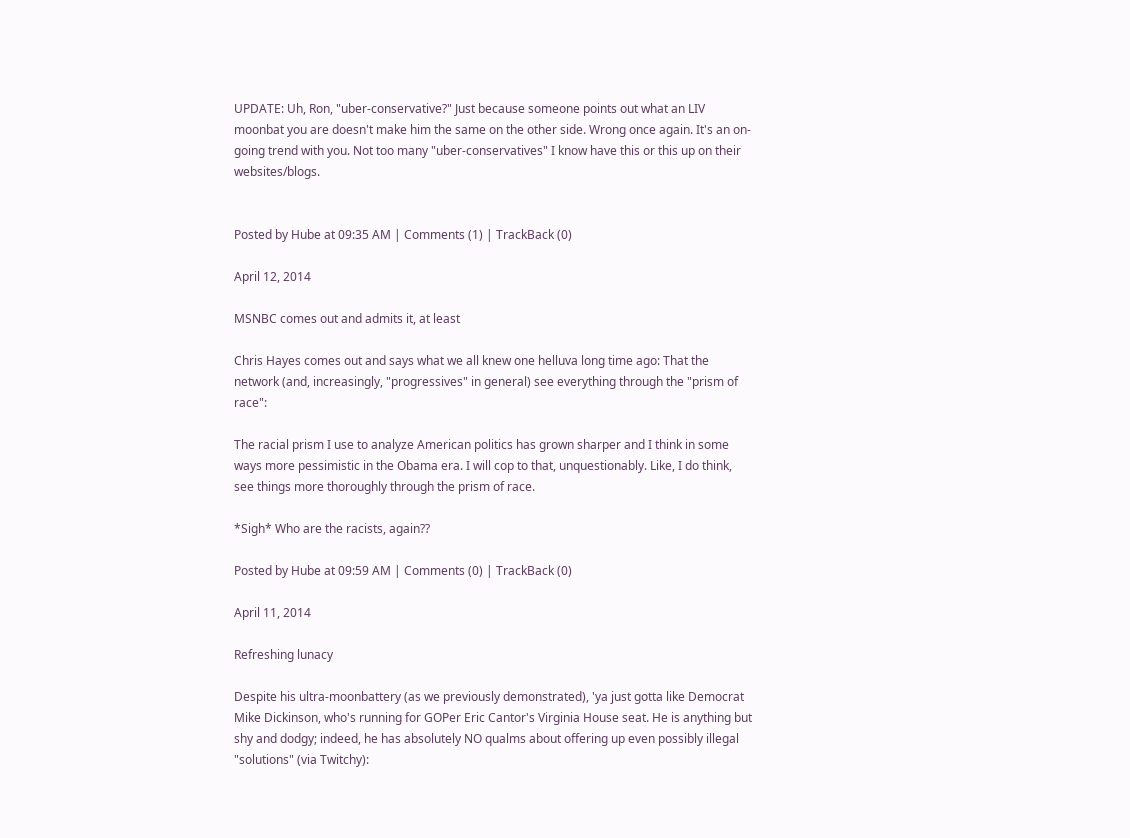UPDATE: Uh, Ron, "uber-conservative?" Just because someone points out what an LIV moonbat you are doesn't make him the same on the other side. Wrong once again. It's an on-going trend with you. Not too many "uber-conservatives" I know have this or this up on their websites/blogs.


Posted by Hube at 09:35 AM | Comments (1) | TrackBack (0)

April 12, 2014

MSNBC comes out and admits it, at least

Chris Hayes comes out and says what we all knew one helluva long time ago: That the network (and, increasingly, "progressives" in general) see everything through the "prism of race":

The racial prism I use to analyze American politics has grown sharper and I think in some ways more pessimistic in the Obama era. I will cop to that, unquestionably. Like, I do think, see things more thoroughly through the prism of race.

*Sigh* Who are the racists, again??

Posted by Hube at 09:59 AM | Comments (0) | TrackBack (0)

April 11, 2014

Refreshing lunacy

Despite his ultra-moonbattery (as we previously demonstrated), 'ya just gotta like Democrat Mike Dickinson, who's running for GOPer Eric Cantor's Virginia House seat. He is anything but shy and dodgy; indeed, he has absolutely NO qualms about offering up even possibly illegal "solutions" (via Twitchy):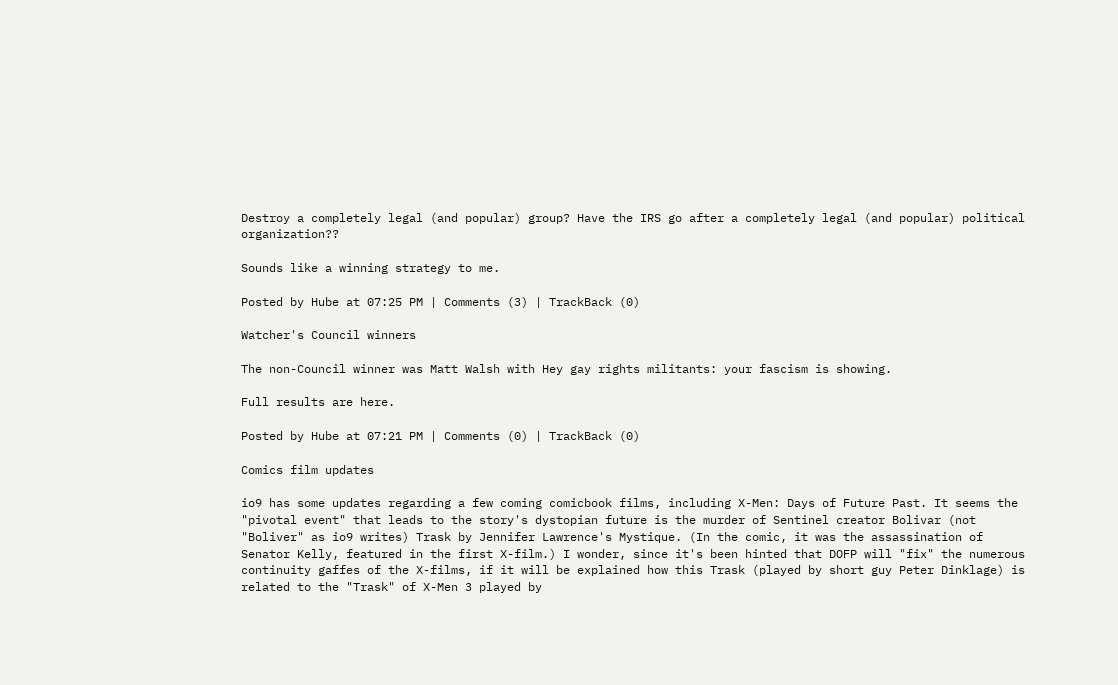Destroy a completely legal (and popular) group? Have the IRS go after a completely legal (and popular) political organization??

Sounds like a winning strategy to me.

Posted by Hube at 07:25 PM | Comments (3) | TrackBack (0)

Watcher's Council winners

The non-Council winner was Matt Walsh with Hey gay rights militants: your fascism is showing.

Full results are here.

Posted by Hube at 07:21 PM | Comments (0) | TrackBack (0)

Comics film updates

io9 has some updates regarding a few coming comicbook films, including X-Men: Days of Future Past. It seems the "pivotal event" that leads to the story's dystopian future is the murder of Sentinel creator Bolivar (not "Boliver" as io9 writes) Trask by Jennifer Lawrence's Mystique. (In the comic, it was the assassination of Senator Kelly, featured in the first X-film.) I wonder, since it's been hinted that DOFP will "fix" the numerous continuity gaffes of the X-films, if it will be explained how this Trask (played by short guy Peter Dinklage) is related to the "Trask" of X-Men 3 played by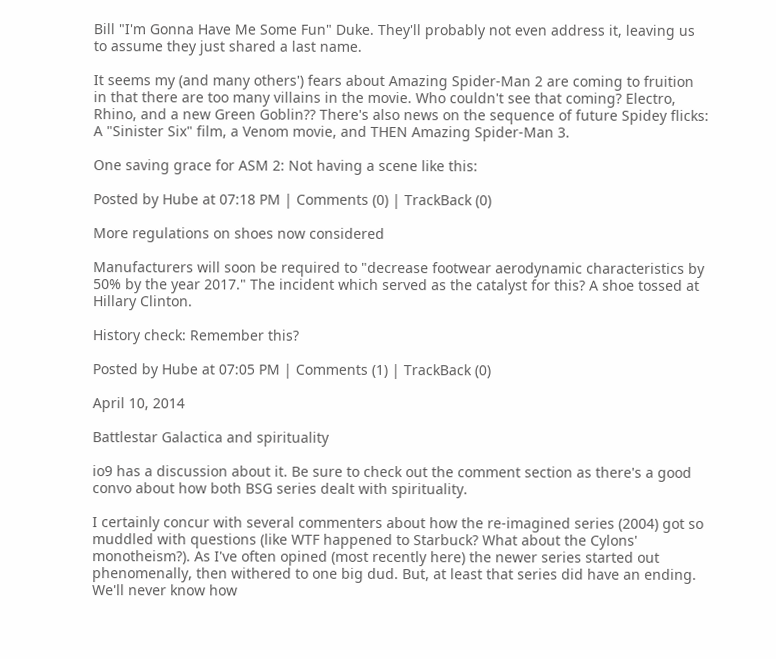Bill "I'm Gonna Have Me Some Fun" Duke. They'll probably not even address it, leaving us to assume they just shared a last name.

It seems my (and many others') fears about Amazing Spider-Man 2 are coming to fruition in that there are too many villains in the movie. Who couldn't see that coming? Electro, Rhino, and a new Green Goblin?? There's also news on the sequence of future Spidey flicks: A "Sinister Six" film, a Venom movie, and THEN Amazing Spider-Man 3.

One saving grace for ASM 2: Not having a scene like this:

Posted by Hube at 07:18 PM | Comments (0) | TrackBack (0)

More regulations on shoes now considered

Manufacturers will soon be required to "decrease footwear aerodynamic characteristics by 50% by the year 2017." The incident which served as the catalyst for this? A shoe tossed at Hillary Clinton.

History check: Remember this?

Posted by Hube at 07:05 PM | Comments (1) | TrackBack (0)

April 10, 2014

Battlestar Galactica and spirituality

io9 has a discussion about it. Be sure to check out the comment section as there's a good convo about how both BSG series dealt with spirituality.

I certainly concur with several commenters about how the re-imagined series (2004) got so muddled with questions (like WTF happened to Starbuck? What about the Cylons' monotheism?). As I've often opined (most recently here) the newer series started out phenomenally, then withered to one big dud. But, at least that series did have an ending. We'll never know how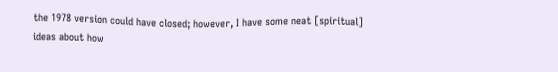the 1978 version could have closed; however, I have some neat [spiritual] ideas about how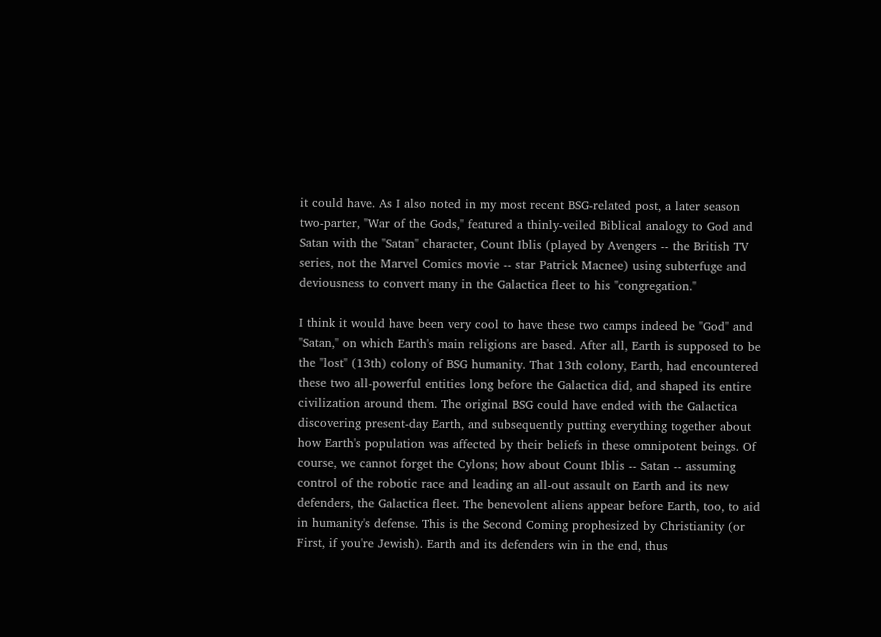it could have. As I also noted in my most recent BSG-related post, a later season two-parter, "War of the Gods," featured a thinly-veiled Biblical analogy to God and Satan with the "Satan" character, Count Iblis (played by Avengers -- the British TV series, not the Marvel Comics movie -- star Patrick Macnee) using subterfuge and deviousness to convert many in the Galactica fleet to his "congregation."

I think it would have been very cool to have these two camps indeed be "God" and "Satan," on which Earth's main religions are based. After all, Earth is supposed to be the "lost" (13th) colony of BSG humanity. That 13th colony, Earth, had encountered these two all-powerful entities long before the Galactica did, and shaped its entire civilization around them. The original BSG could have ended with the Galactica discovering present-day Earth, and subsequently putting everything together about how Earth's population was affected by their beliefs in these omnipotent beings. Of course, we cannot forget the Cylons; how about Count Iblis -- Satan -- assuming control of the robotic race and leading an all-out assault on Earth and its new defenders, the Galactica fleet. The benevolent aliens appear before Earth, too, to aid in humanity's defense. This is the Second Coming prophesized by Christianity (or First, if you're Jewish). Earth and its defenders win in the end, thus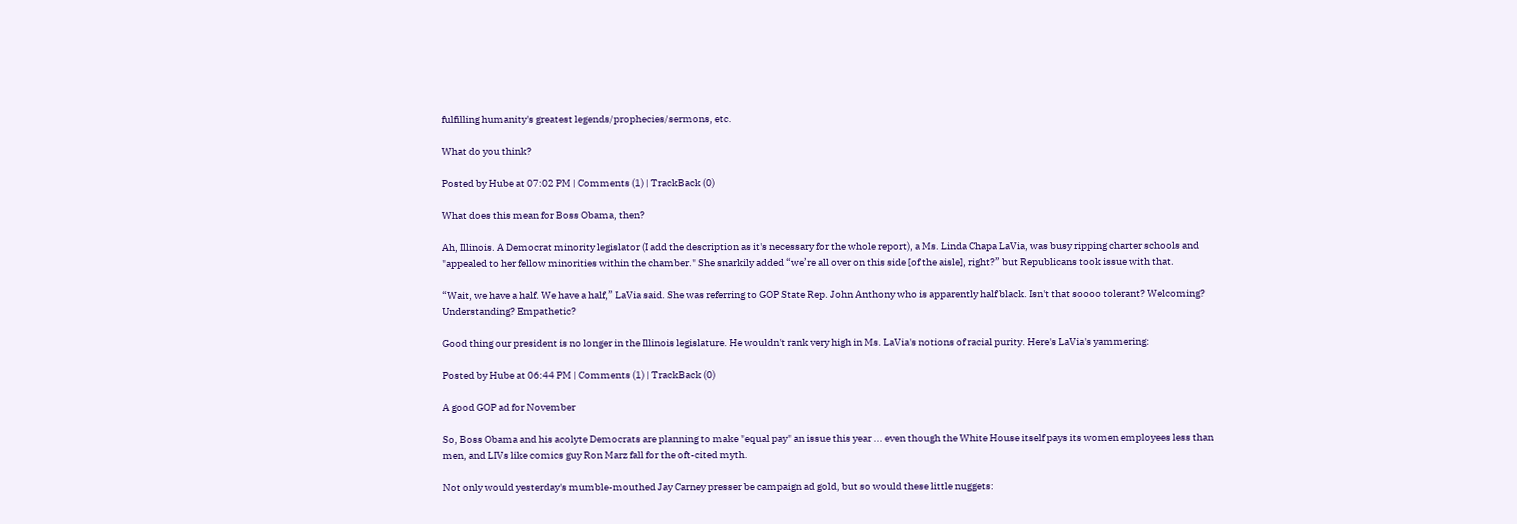fulfilling humanity's greatest legends/prophecies/sermons, etc.

What do you think?

Posted by Hube at 07:02 PM | Comments (1) | TrackBack (0)

What does this mean for Boss Obama, then?

Ah, Illinois. A Democrat minority legislator (I add the description as it's necessary for the whole report), a Ms. Linda Chapa LaVia, was busy ripping charter schools and "appealed to her fellow minorities within the chamber." She snarkily added “we’re all over on this side [of the aisle], right?” but Republicans took issue with that.

“Wait, we have a half. We have a half,” LaVia said. She was referring to GOP State Rep. John Anthony who is apparently half black. Isn't that soooo tolerant? Welcoming? Understanding? Empathetic?

Good thing our president is no longer in the Illinois legislature. He wouldn't rank very high in Ms. LaVia's notions of racial purity. Here's LaVia's yammering:

Posted by Hube at 06:44 PM | Comments (1) | TrackBack (0)

A good GOP ad for November

So, Boss Obama and his acolyte Democrats are planning to make "equal pay" an issue this year ... even though the White House itself pays its women employees less than men, and LIVs like comics guy Ron Marz fall for the oft-cited myth.

Not only would yesterday's mumble-mouthed Jay Carney presser be campaign ad gold, but so would these little nuggets: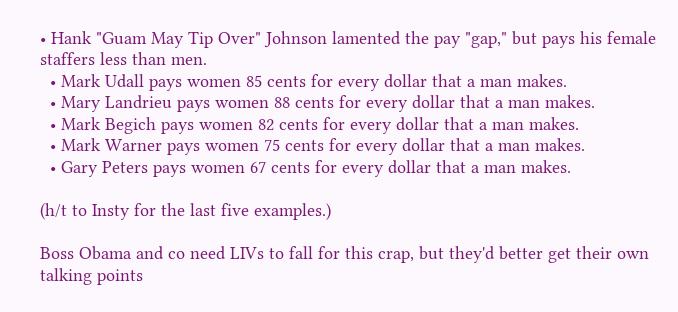• Hank "Guam May Tip Over" Johnson lamented the pay "gap," but pays his female staffers less than men.
  • Mark Udall pays women 85 cents for every dollar that a man makes.
  • Mary Landrieu pays women 88 cents for every dollar that a man makes.
  • Mark Begich pays women 82 cents for every dollar that a man makes.
  • Mark Warner pays women 75 cents for every dollar that a man makes.
  • Gary Peters pays women 67 cents for every dollar that a man makes.

(h/t to Insty for the last five examples.)

Boss Obama and co need LIVs to fall for this crap, but they'd better get their own talking points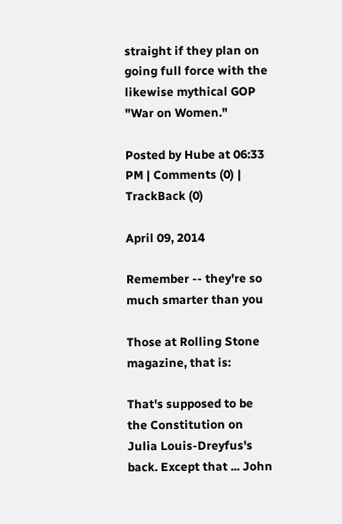straight if they plan on going full force with the likewise mythical GOP "War on Women."

Posted by Hube at 06:33 PM | Comments (0) | TrackBack (0)

April 09, 2014

Remember -- they're so much smarter than you

Those at Rolling Stone magazine, that is:

That's supposed to be the Constitution on Julia Louis-Dreyfus's back. Except that ... John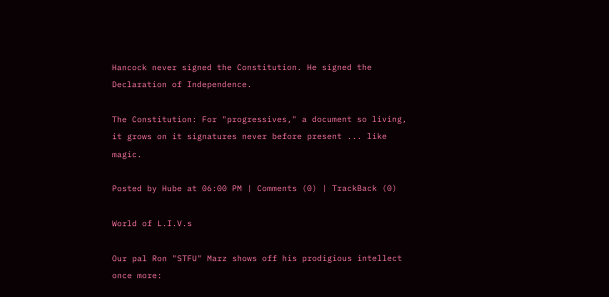Hancock never signed the Constitution. He signed the Declaration of Independence.

The Constitution: For "progressives," a document so living, it grows on it signatures never before present ... like magic.

Posted by Hube at 06:00 PM | Comments (0) | TrackBack (0)

World of L.I.V.s

Our pal Ron "STFU" Marz shows off his prodigious intellect once more: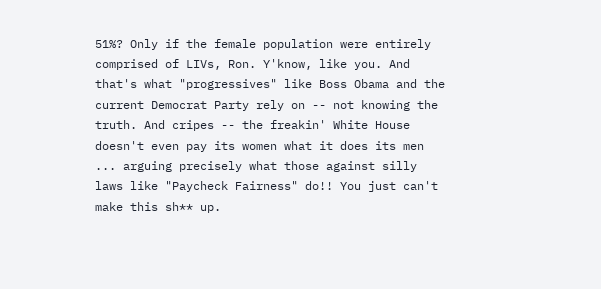51%? Only if the female population were entirely comprised of LIVs, Ron. Y'know, like you. And that's what "progressives" like Boss Obama and the current Democrat Party rely on -- not knowing the truth. And cripes -- the freakin' White House doesn't even pay its women what it does its men ... arguing precisely what those against silly laws like "Paycheck Fairness" do!! You just can't make this sh** up.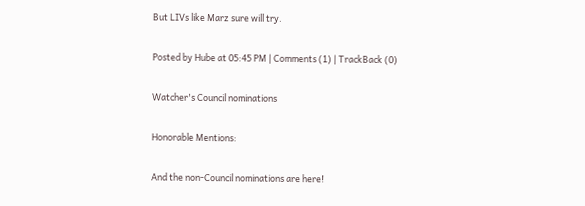But LIVs like Marz sure will try.

Posted by Hube at 05:45 PM | Comments (1) | TrackBack (0)

Watcher's Council nominations

Honorable Mentions:

And the non-Council nominations are here!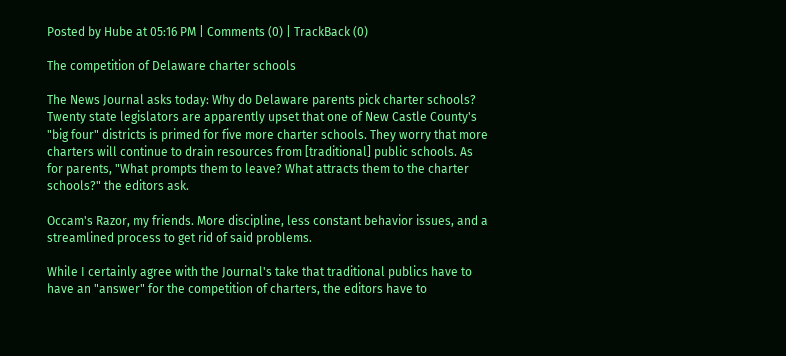Posted by Hube at 05:16 PM | Comments (0) | TrackBack (0)

The competition of Delaware charter schools

The News Journal asks today: Why do Delaware parents pick charter schools? Twenty state legislators are apparently upset that one of New Castle County's "big four" districts is primed for five more charter schools. They worry that more charters will continue to drain resources from [traditional] public schools. As for parents, "What prompts them to leave? What attracts them to the charter schools?" the editors ask.

Occam's Razor, my friends. More discipline, less constant behavior issues, and a streamlined process to get rid of said problems.

While I certainly agree with the Journal's take that traditional publics have to have an "answer" for the competition of charters, the editors have to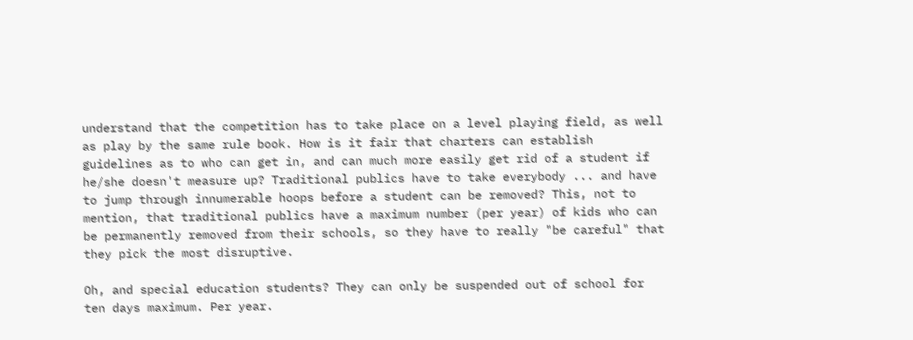understand that the competition has to take place on a level playing field, as well as play by the same rule book. How is it fair that charters can establish guidelines as to who can get in, and can much more easily get rid of a student if he/she doesn't measure up? Traditional publics have to take everybody ... and have to jump through innumerable hoops before a student can be removed? This, not to mention, that traditional publics have a maximum number (per year) of kids who can be permanently removed from their schools, so they have to really "be careful" that they pick the most disruptive.

Oh, and special education students? They can only be suspended out of school for ten days maximum. Per year.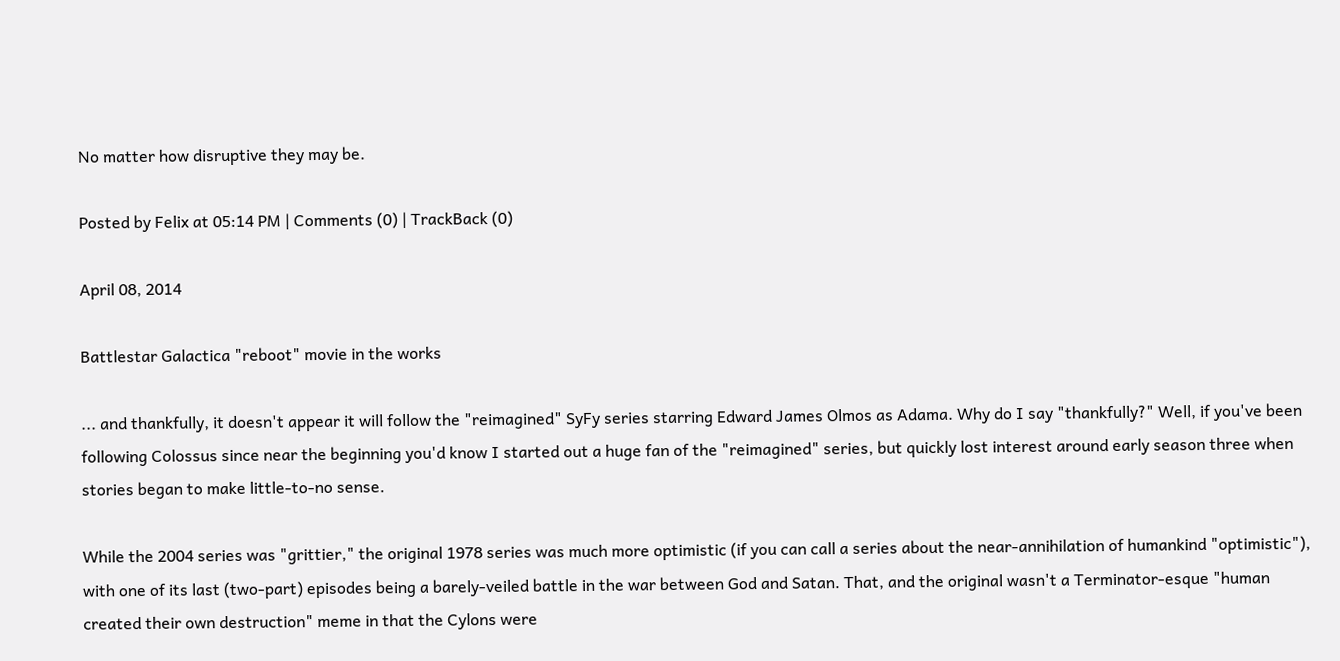No matter how disruptive they may be.

Posted by Felix at 05:14 PM | Comments (0) | TrackBack (0)

April 08, 2014

Battlestar Galactica "reboot" movie in the works

... and thankfully, it doesn't appear it will follow the "reimagined" SyFy series starring Edward James Olmos as Adama. Why do I say "thankfully?" Well, if you've been following Colossus since near the beginning you'd know I started out a huge fan of the "reimagined" series, but quickly lost interest around early season three when stories began to make little-to-no sense.

While the 2004 series was "grittier," the original 1978 series was much more optimistic (if you can call a series about the near-annihilation of humankind "optimistic"), with one of its last (two-part) episodes being a barely-veiled battle in the war between God and Satan. That, and the original wasn't a Terminator-esque "human created their own destruction" meme in that the Cylons were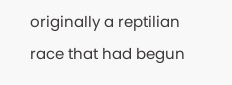originally a reptilian race that had begun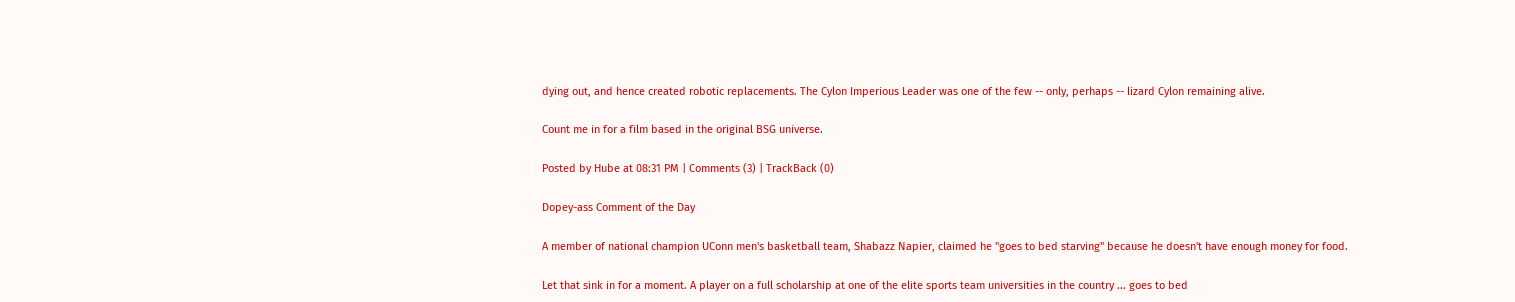dying out, and hence created robotic replacements. The Cylon Imperious Leader was one of the few -- only, perhaps -- lizard Cylon remaining alive.

Count me in for a film based in the original BSG universe.

Posted by Hube at 08:31 PM | Comments (3) | TrackBack (0)

Dopey-ass Comment of the Day

A member of national champion UConn men's basketball team, Shabazz Napier, claimed he "goes to bed starving" because he doesn't have enough money for food.

Let that sink in for a moment. A player on a full scholarship at one of the elite sports team universities in the country ... goes to bed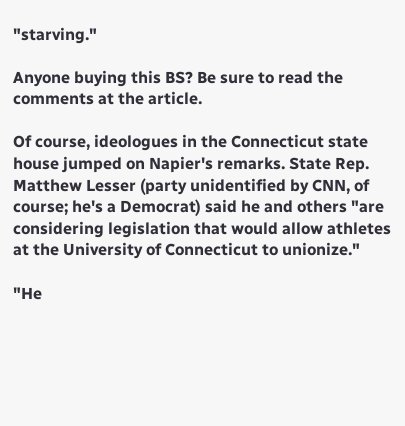"starving."

Anyone buying this BS? Be sure to read the comments at the article.

Of course, ideologues in the Connecticut state house jumped on Napier's remarks. State Rep. Matthew Lesser (party unidentified by CNN, of course; he's a Democrat) said he and others "are considering legislation that would allow athletes at the University of Connecticut to unionize."

"He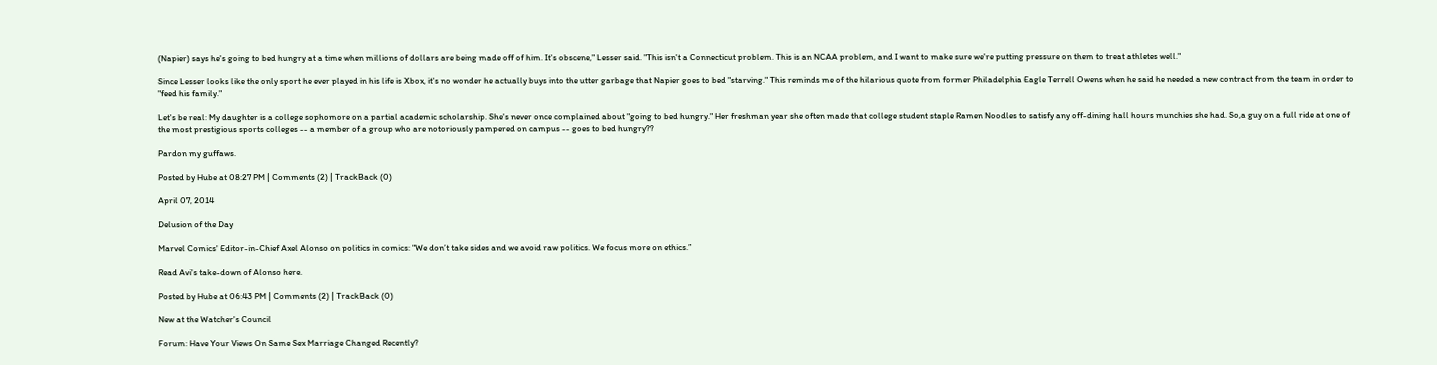(Napier) says he's going to bed hungry at a time when millions of dollars are being made off of him. It's obscene," Lesser said. "This isn't a Connecticut problem. This is an NCAA problem, and I want to make sure we're putting pressure on them to treat athletes well."

Since Lesser looks like the only sport he ever played in his life is Xbox, it's no wonder he actually buys into the utter garbage that Napier goes to bed "starving." This reminds me of the hilarious quote from former Philadelphia Eagle Terrell Owens when he said he needed a new contract from the team in order to "feed his family."

Let's be real: My daughter is a college sophomore on a partial academic scholarship. She's never once complained about "going to bed hungry." Her freshman year she often made that college student staple Ramen Noodles to satisfy any off-dining hall hours munchies she had. So,a guy on a full ride at one of the most prestigious sports colleges -- a member of a group who are notoriously pampered on campus -- goes to bed hungry??

Pardon my guffaws.

Posted by Hube at 08:27 PM | Comments (2) | TrackBack (0)

April 07, 2014

Delusion of the Day

Marvel Comics' Editor-in-Chief Axel Alonso on politics in comics: "We don’t take sides and we avoid raw politics. We focus more on ethics.”

Read Avi's take-down of Alonso here.

Posted by Hube at 06:43 PM | Comments (2) | TrackBack (0)

New at the Watcher's Council

Forum: Have Your Views On Same Sex Marriage Changed Recently?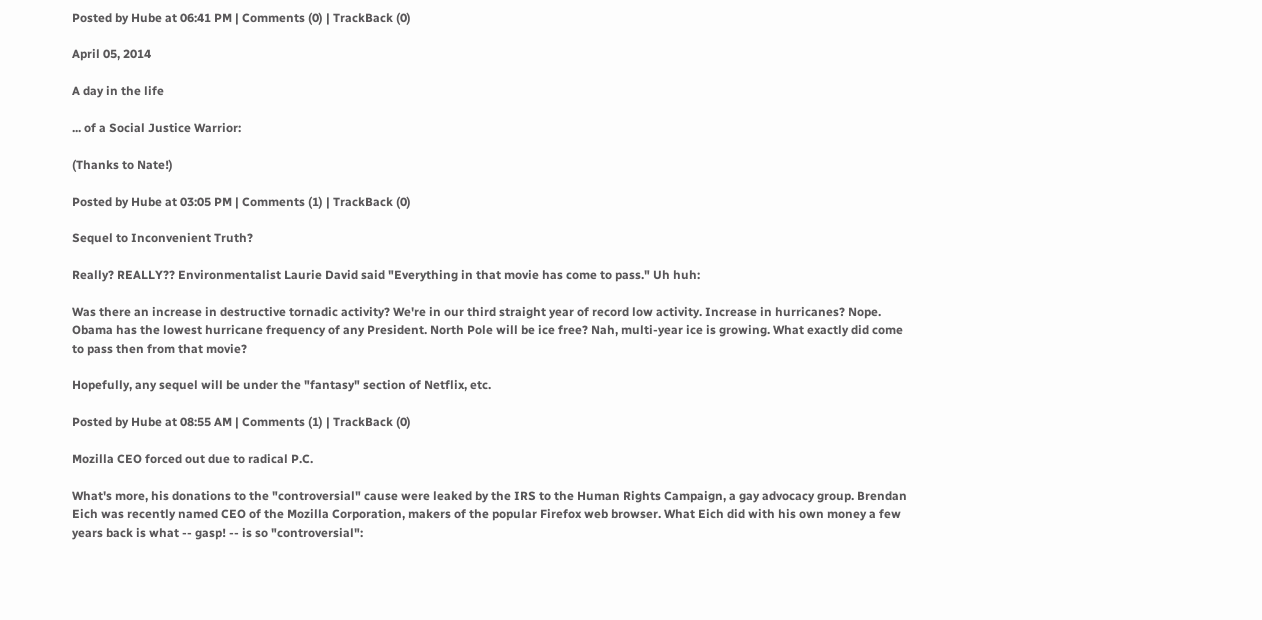Posted by Hube at 06:41 PM | Comments (0) | TrackBack (0)

April 05, 2014

A day in the life

... of a Social Justice Warrior:

(Thanks to Nate!)

Posted by Hube at 03:05 PM | Comments (1) | TrackBack (0)

Sequel to Inconvenient Truth?

Really? REALLY?? Environmentalist Laurie David said "Everything in that movie has come to pass." Uh huh:

Was there an increase in destructive tornadic activity? We're in our third straight year of record low activity. Increase in hurricanes? Nope. Obama has the lowest hurricane frequency of any President. North Pole will be ice free? Nah, multi-year ice is growing. What exactly did come to pass then from that movie?

Hopefully, any sequel will be under the "fantasy" section of Netflix, etc.

Posted by Hube at 08:55 AM | Comments (1) | TrackBack (0)

Mozilla CEO forced out due to radical P.C.

What's more, his donations to the "controversial" cause were leaked by the IRS to the Human Rights Campaign, a gay advocacy group. Brendan Eich was recently named CEO of the Mozilla Corporation, makers of the popular Firefox web browser. What Eich did with his own money a few years back is what -- gasp! -- is so "controversial":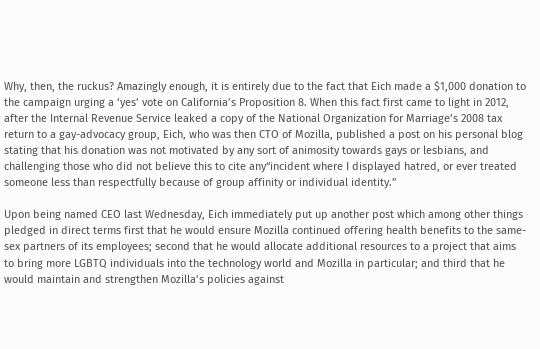Why, then, the ruckus? Amazingly enough, it is entirely due to the fact that Eich made a $1,000 donation to the campaign urging a ‘yes’ vote on California’s Proposition 8. When this fact first came to light in 2012, after the Internal Revenue Service leaked a copy of the National Organization for Marriage’s 2008 tax return to a gay-advocacy group, Eich, who was then CTO of Mozilla, published a post on his personal blog stating that his donation was not motivated by any sort of animosity towards gays or lesbians, and challenging those who did not believe this to cite any“incident where I displayed hatred, or ever treated someone less than respectfully because of group affinity or individual identity.”

Upon being named CEO last Wednesday, Eich immediately put up another post which among other things pledged in direct terms first that he would ensure Mozilla continued offering health benefits to the same-sex partners of its employees; second that he would allocate additional resources to a project that aims to bring more LGBTQ individuals into the technology world and Mozilla in particular; and third that he would maintain and strengthen Mozilla’s policies against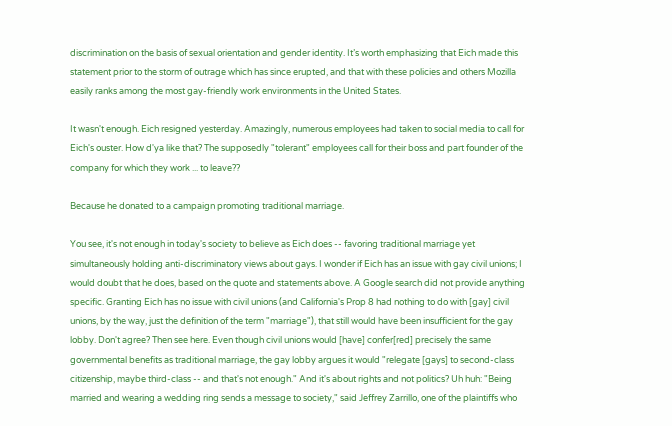discrimination on the basis of sexual orientation and gender identity. It’s worth emphasizing that Eich made this statement prior to the storm of outrage which has since erupted, and that with these policies and others Mozilla easily ranks among the most gay-friendly work environments in the United States.

It wasn't enough. Eich resigned yesterday. Amazingly, numerous employees had taken to social media to call for Eich's ouster. How d'ya like that? The supposedly "tolerant" employees call for their boss and part founder of the company for which they work ... to leave??

Because he donated to a campaign promoting traditional marriage.

You see, it's not enough in today's society to believe as Eich does -- favoring traditional marriage yet simultaneously holding anti-discriminatory views about gays. I wonder if Eich has an issue with gay civil unions; I would doubt that he does, based on the quote and statements above. A Google search did not provide anything specific. Granting Eich has no issue with civil unions (and California's Prop 8 had nothing to do with [gay] civil unions, by the way, just the definition of the term "marriage"), that still would have been insufficient for the gay lobby. Don't agree? Then see here. Even though civil unions would [have] confer[red] precisely the same governmental benefits as traditional marriage, the gay lobby argues it would "relegate [gays] to second-class citizenship, maybe third-class -- and that's not enough." And it's about rights and not politics? Uh huh: "Being married and wearing a wedding ring sends a message to society," said Jeffrey Zarrillo, one of the plaintiffs who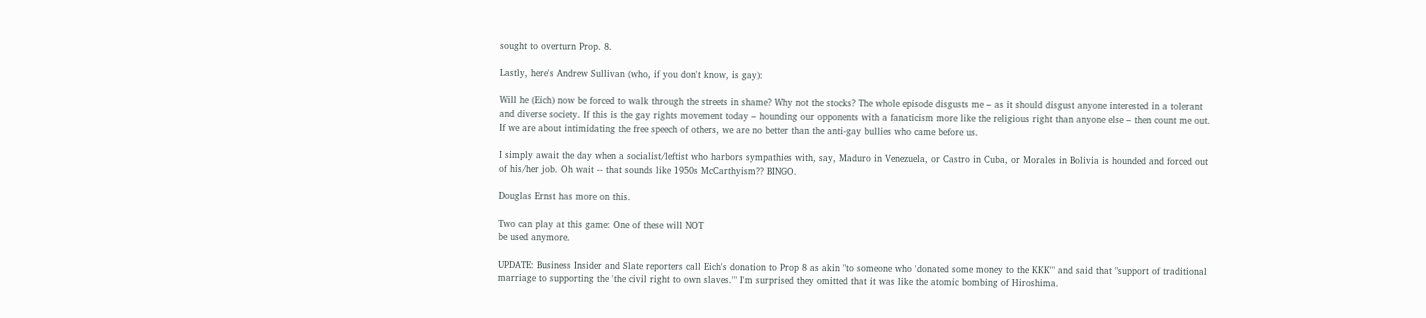sought to overturn Prop. 8.

Lastly, here's Andrew Sullivan (who, if you don't know, is gay):

Will he (Eich) now be forced to walk through the streets in shame? Why not the stocks? The whole episode disgusts me – as it should disgust anyone interested in a tolerant and diverse society. If this is the gay rights movement today – hounding our opponents with a fanaticism more like the religious right than anyone else – then count me out. If we are about intimidating the free speech of others, we are no better than the anti-gay bullies who came before us.

I simply await the day when a socialist/leftist who harbors sympathies with, say, Maduro in Venezuela, or Castro in Cuba, or Morales in Bolivia is hounded and forced out of his/her job. Oh wait -- that sounds like 1950s McCarthyism?? BINGO.

Douglas Ernst has more on this.

Two can play at this game: One of these will NOT
be used anymore.

UPDATE: Business Insider and Slate reporters call Eich's donation to Prop 8 as akin "to someone who 'donated some money to the KKK'" and said that "support of traditional marriage to supporting the 'the civil right to own slaves.'" I'm surprised they omitted that it was like the atomic bombing of Hiroshima.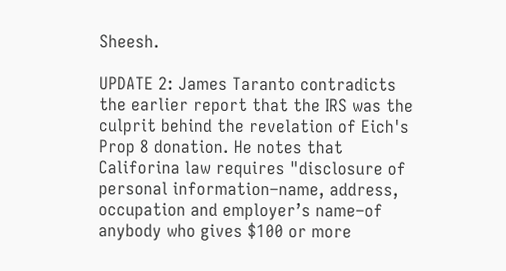Sheesh.

UPDATE 2: James Taranto contradicts the earlier report that the IRS was the culprit behind the revelation of Eich's Prop 8 donation. He notes that Califorina law requires "disclosure of personal information–name, address, occupation and employer’s name–of anybody who gives $100 or more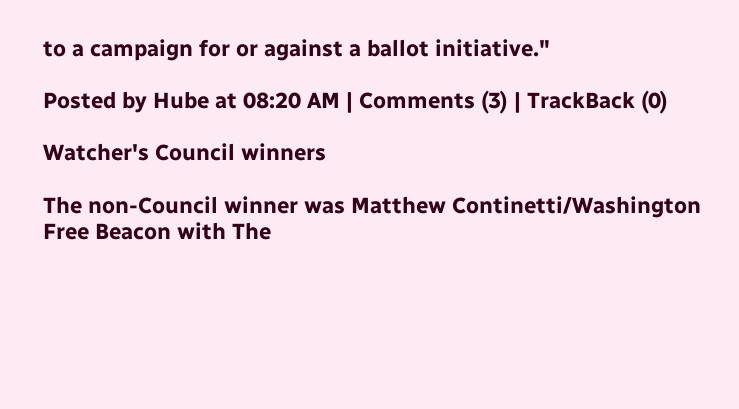to a campaign for or against a ballot initiative."

Posted by Hube at 08:20 AM | Comments (3) | TrackBack (0)

Watcher's Council winners

The non-Council winner was Matthew Continetti/Washington Free Beacon with The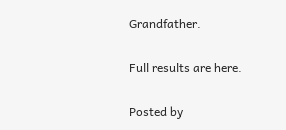Grandfather.

Full results are here.

Posted by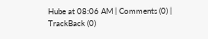Hube at 08:06 AM | Comments (0) | TrackBack (0)